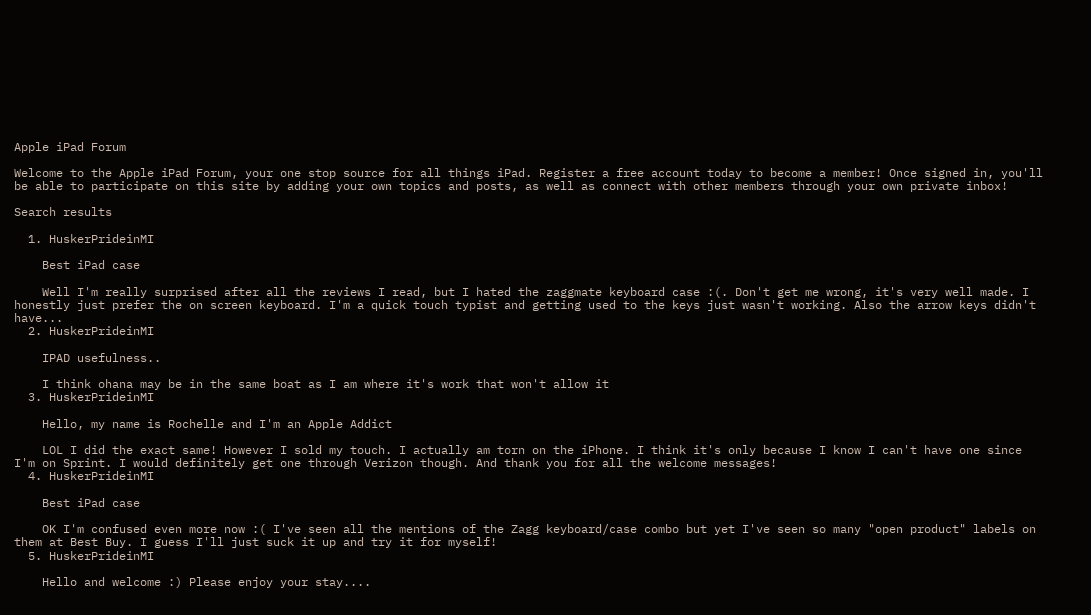Apple iPad Forum

Welcome to the Apple iPad Forum, your one stop source for all things iPad. Register a free account today to become a member! Once signed in, you'll be able to participate on this site by adding your own topics and posts, as well as connect with other members through your own private inbox!

Search results

  1. HuskerPrideinMI

    Best iPad case

    Well I'm really surprised after all the reviews I read, but I hated the zaggmate keyboard case :(. Don't get me wrong, it's very well made. I honestly just prefer the on screen keyboard. I'm a quick touch typist and getting used to the keys just wasn't working. Also the arrow keys didn't have...
  2. HuskerPrideinMI

    IPAD usefulness..

    I think ohana may be in the same boat as I am where it's work that won't allow it
  3. HuskerPrideinMI

    Hello, my name is Rochelle and I'm an Apple Addict

    LOL I did the exact same! However I sold my touch. I actually am torn on the iPhone. I think it's only because I know I can't have one since I'm on Sprint. I would definitely get one through Verizon though. And thank you for all the welcome messages!
  4. HuskerPrideinMI

    Best iPad case

    OK I'm confused even more now :( I've seen all the mentions of the Zagg keyboard/case combo but yet I've seen so many "open product" labels on them at Best Buy. I guess I'll just suck it up and try it for myself!
  5. HuskerPrideinMI

    Hello and welcome :) Please enjoy your stay....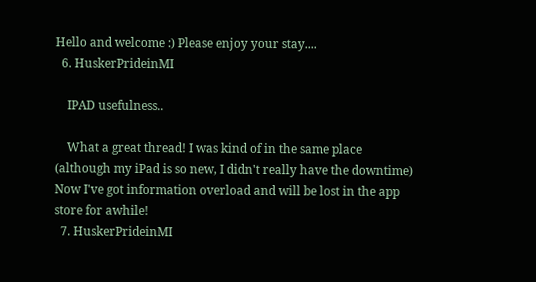Hello and welcome :) Please enjoy your stay....
  6. HuskerPrideinMI

    IPAD usefulness..

    What a great thread! I was kind of in the same place (although my iPad is so new, I didn't really have the downtime) Now I've got information overload and will be lost in the app store for awhile!
  7. HuskerPrideinMI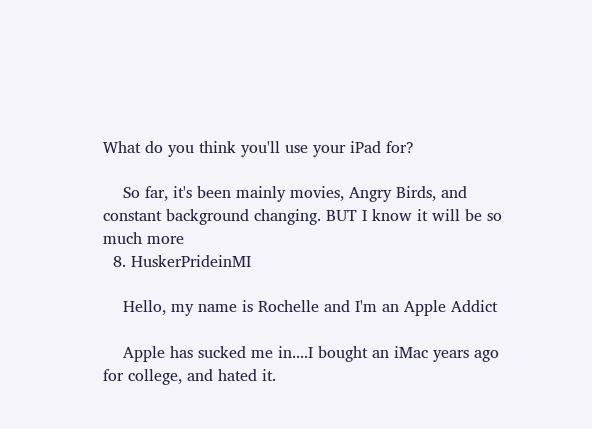What do you think you'll use your iPad for?

    So far, it's been mainly movies, Angry Birds, and constant background changing. BUT I know it will be so much more
  8. HuskerPrideinMI

    Hello, my name is Rochelle and I'm an Apple Addict

    Apple has sucked me in....I bought an iMac years ago for college, and hated it.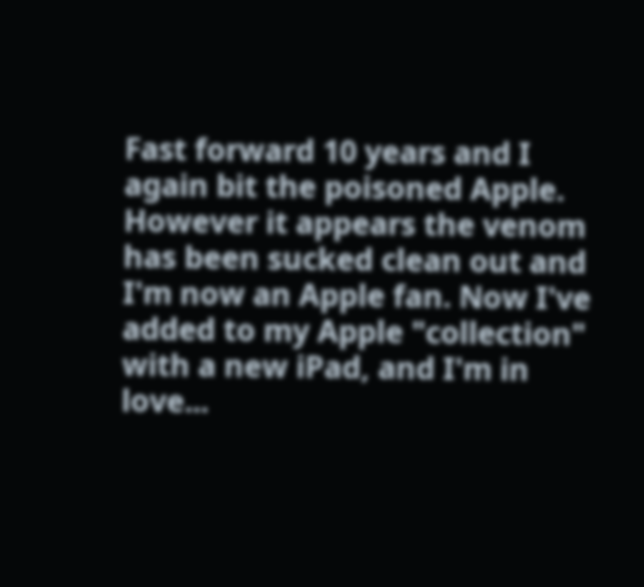Fast forward 10 years and I again bit the poisoned Apple. However it appears the venom has been sucked clean out and I'm now an Apple fan. Now I've added to my Apple "collection" with a new iPad, and I'm in love...